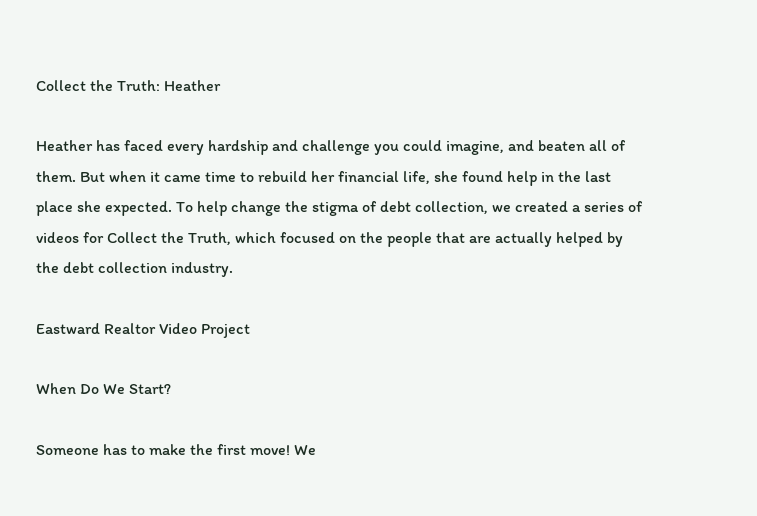Collect the Truth: Heather

Heather has faced every hardship and challenge you could imagine, and beaten all of them. But when it came time to rebuild her financial life, she found help in the last place she expected. To help change the stigma of debt collection, we created a series of videos for Collect the Truth, which focused on the people that are actually helped by the debt collection industry.

Eastward Realtor Video Project

When Do We Start?

Someone has to make the first move! We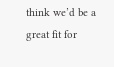think we’d be a great fit for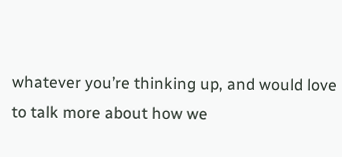whatever you’re thinking up, and would love to talk more about how we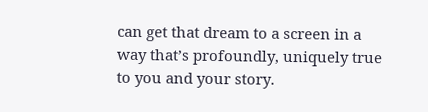can get that dream to a screen in a way that’s profoundly, uniquely true to you and your story.